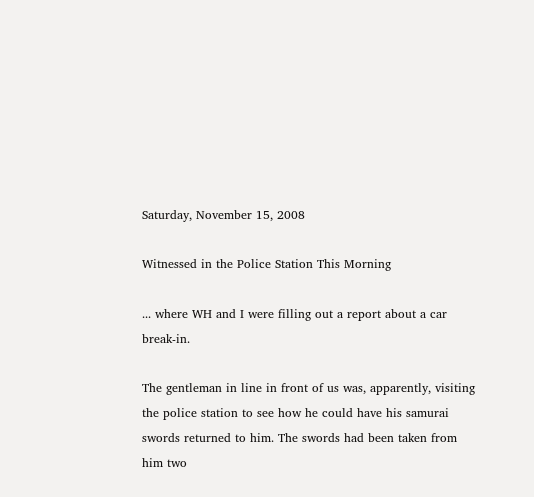Saturday, November 15, 2008

Witnessed in the Police Station This Morning

... where WH and I were filling out a report about a car break-in.

The gentleman in line in front of us was, apparently, visiting the police station to see how he could have his samurai swords returned to him. The swords had been taken from him two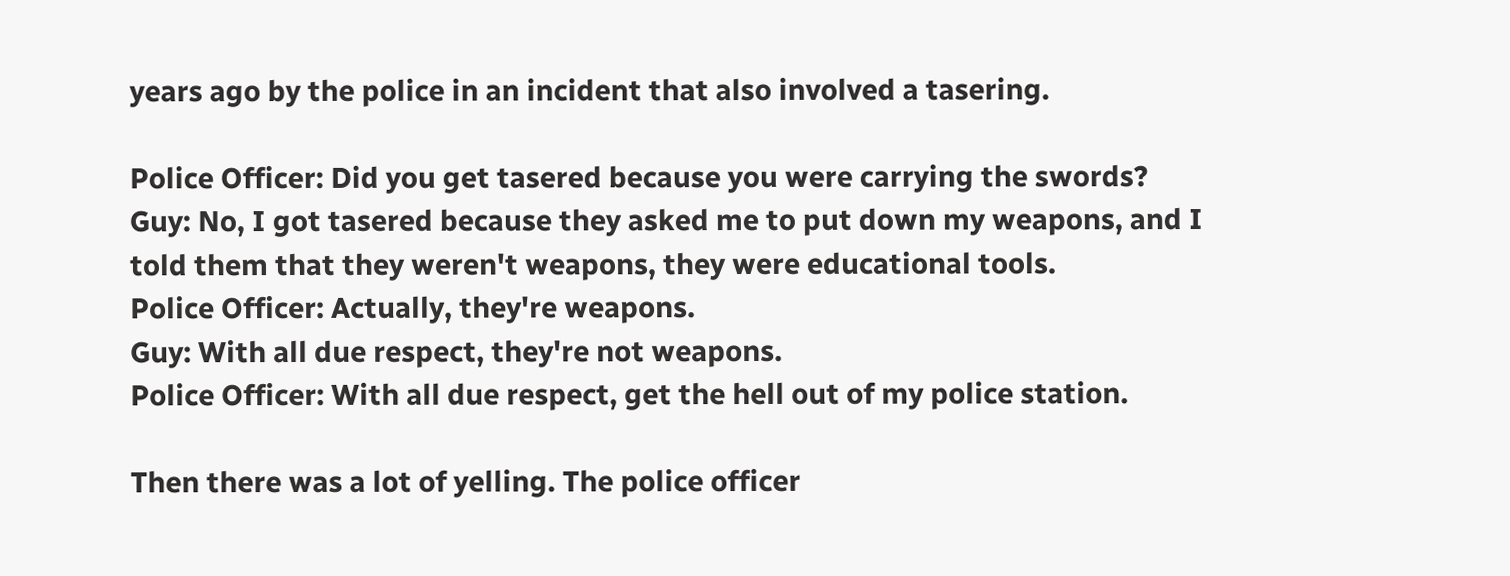years ago by the police in an incident that also involved a tasering.

Police Officer: Did you get tasered because you were carrying the swords?
Guy: No, I got tasered because they asked me to put down my weapons, and I told them that they weren't weapons, they were educational tools.
Police Officer: Actually, they're weapons.
Guy: With all due respect, they're not weapons.
Police Officer: With all due respect, get the hell out of my police station.

Then there was a lot of yelling. The police officer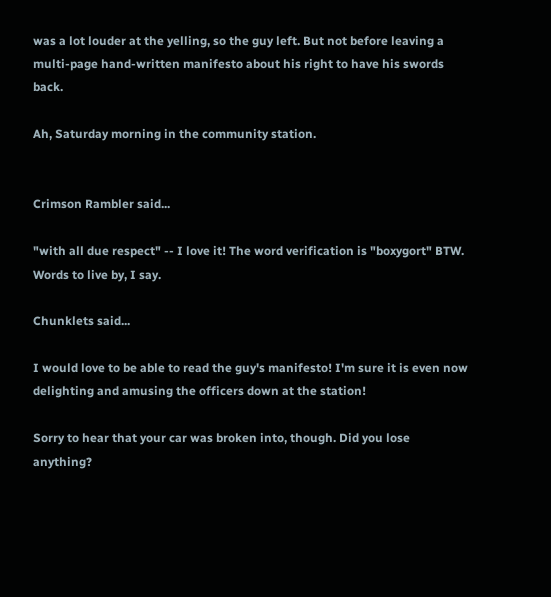was a lot louder at the yelling, so the guy left. But not before leaving a multi-page hand-written manifesto about his right to have his swords back.

Ah, Saturday morning in the community station.


Crimson Rambler said...

"with all due respect" -- I love it! The word verification is "boxygort" BTW. Words to live by, I say.

Chunklets said...

I would love to be able to read the guy's manifesto! I'm sure it is even now delighting and amusing the officers down at the station!

Sorry to hear that your car was broken into, though. Did you lose anything?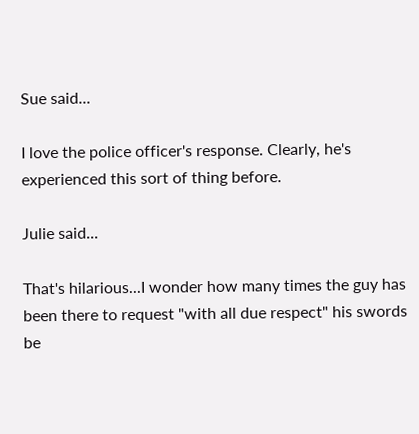Sue said...

I love the police officer's response. Clearly, he's experienced this sort of thing before.

Julie said...

That's hilarious...I wonder how many times the guy has been there to request "with all due respect" his swords be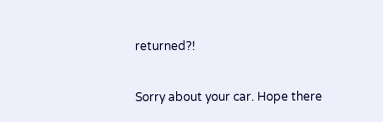returned?!

Sorry about your car. Hope there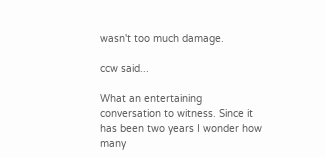wasn't too much damage.

ccw said...

What an entertaining conversation to witness. Since it has been two years I wonder how many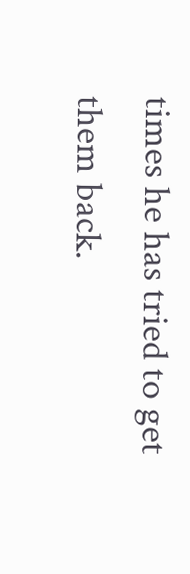times he has tried to get them back.